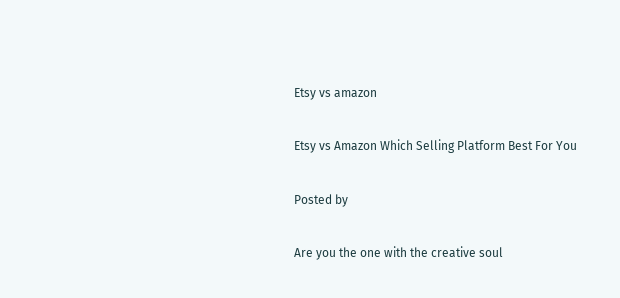Etsy vs amazon

Etsy vs Amazon Which Selling Platform Best For You

Posted by

Are you the one with the creative soul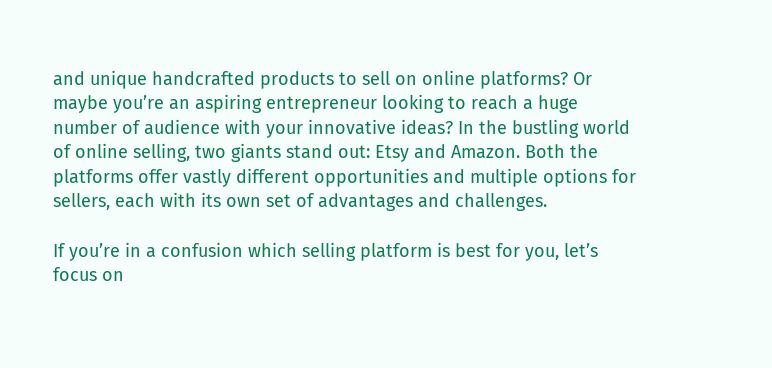and unique handcrafted products to sell on online platforms? Or maybe you’re an aspiring entrepreneur looking to reach a huge number of audience with your innovative ideas? In the bustling world of online selling, two giants stand out: Etsy and Amazon. Both the platforms offer vastly different opportunities and multiple options for sellers, each with its own set of advantages and challenges.

If you’re in a confusion which selling platform is best for you, let’s focus on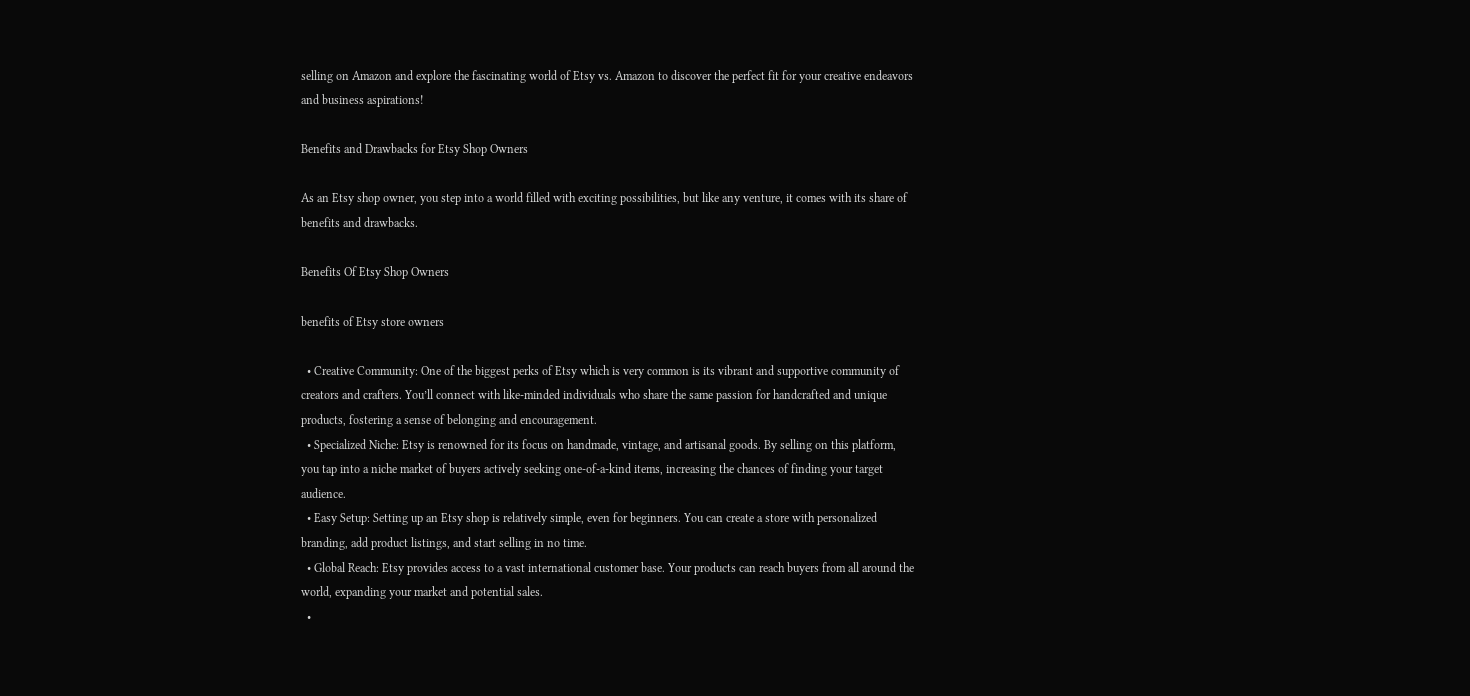selling on Amazon and explore the fascinating world of Etsy vs. Amazon to discover the perfect fit for your creative endeavors and business aspirations!

Benefits and Drawbacks for Etsy Shop Owners

As an Etsy shop owner, you step into a world filled with exciting possibilities, but like any venture, it comes with its share of benefits and drawbacks.

Benefits Of Etsy Shop Owners

benefits of Etsy store owners

  • Creative Community: One of the biggest perks of Etsy which is very common is its vibrant and supportive community of creators and crafters. You’ll connect with like-minded individuals who share the same passion for handcrafted and unique products, fostering a sense of belonging and encouragement.
  • Specialized Niche: Etsy is renowned for its focus on handmade, vintage, and artisanal goods. By selling on this platform, you tap into a niche market of buyers actively seeking one-of-a-kind items, increasing the chances of finding your target audience.
  • Easy Setup: Setting up an Etsy shop is relatively simple, even for beginners. You can create a store with personalized branding, add product listings, and start selling in no time.
  • Global Reach: Etsy provides access to a vast international customer base. Your products can reach buyers from all around the world, expanding your market and potential sales.
  •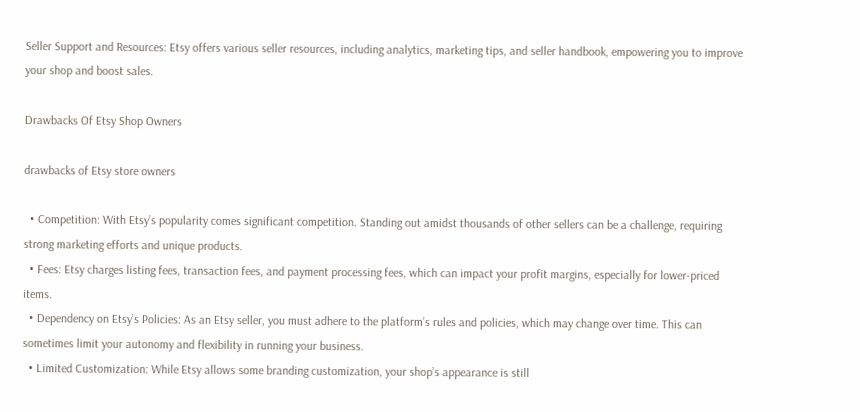Seller Support and Resources: Etsy offers various seller resources, including analytics, marketing tips, and seller handbook, empowering you to improve your shop and boost sales.

Drawbacks Of Etsy Shop Owners

drawbacks of Etsy store owners

  • Competition: With Etsy’s popularity comes significant competition. Standing out amidst thousands of other sellers can be a challenge, requiring strong marketing efforts and unique products.
  • Fees: Etsy charges listing fees, transaction fees, and payment processing fees, which can impact your profit margins, especially for lower-priced items.
  • Dependency on Etsy’s Policies: As an Etsy seller, you must adhere to the platform’s rules and policies, which may change over time. This can sometimes limit your autonomy and flexibility in running your business.
  • Limited Customization: While Etsy allows some branding customization, your shop’s appearance is still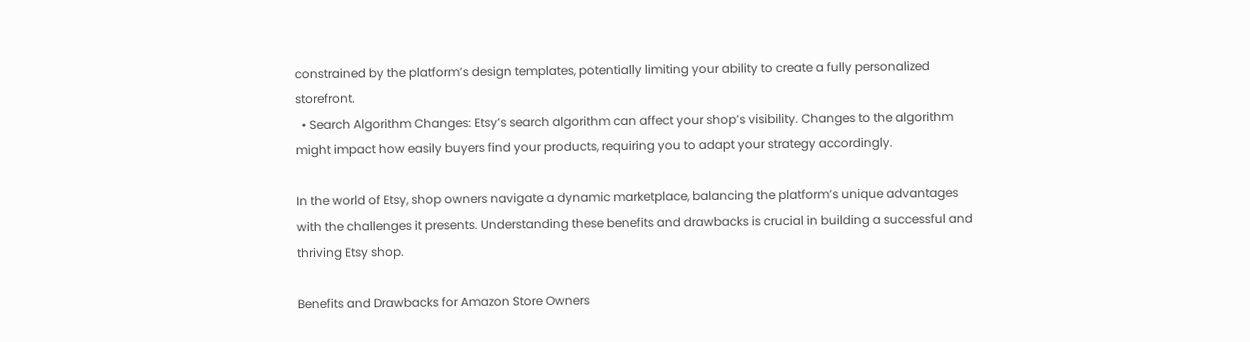constrained by the platform’s design templates, potentially limiting your ability to create a fully personalized storefront.
  • Search Algorithm Changes: Etsy’s search algorithm can affect your shop’s visibility. Changes to the algorithm might impact how easily buyers find your products, requiring you to adapt your strategy accordingly.

In the world of Etsy, shop owners navigate a dynamic marketplace, balancing the platform’s unique advantages with the challenges it presents. Understanding these benefits and drawbacks is crucial in building a successful and thriving Etsy shop.

Benefits and Drawbacks for Amazon Store Owners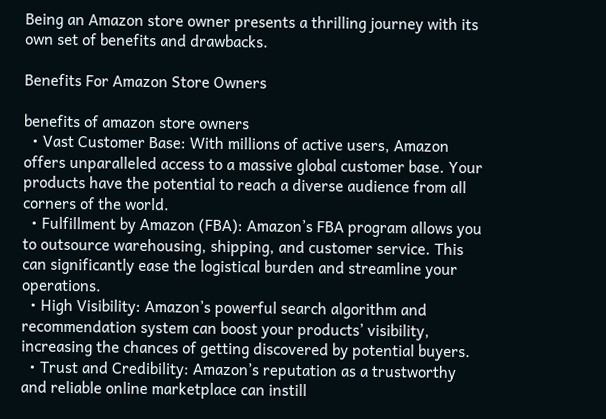Being an Amazon store owner presents a thrilling journey with its own set of benefits and drawbacks.

Benefits For Amazon Store Owners

benefits of amazon store owners
  • Vast Customer Base: With millions of active users, Amazon offers unparalleled access to a massive global customer base. Your products have the potential to reach a diverse audience from all corners of the world.
  • Fulfillment by Amazon (FBA): Amazon’s FBA program allows you to outsource warehousing, shipping, and customer service. This can significantly ease the logistical burden and streamline your operations.
  • High Visibility: Amazon’s powerful search algorithm and recommendation system can boost your products’ visibility, increasing the chances of getting discovered by potential buyers.
  • Trust and Credibility: Amazon’s reputation as a trustworthy and reliable online marketplace can instill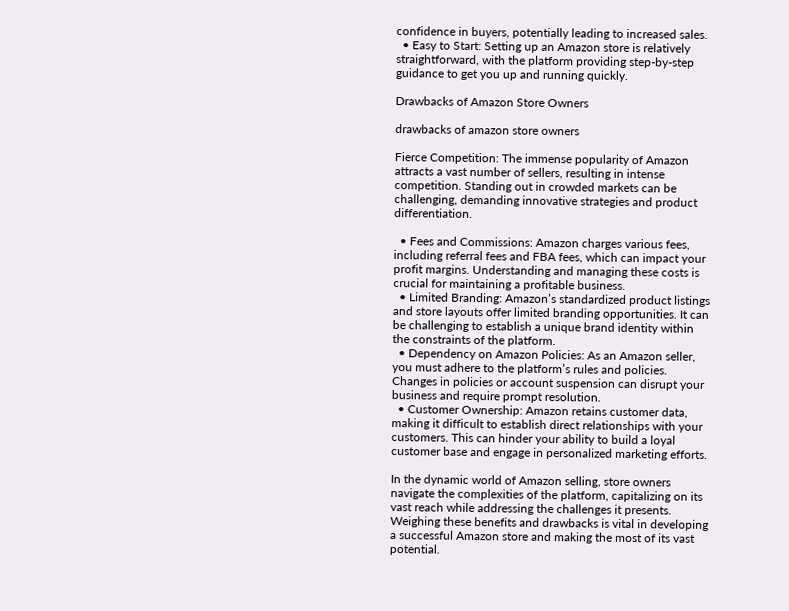confidence in buyers, potentially leading to increased sales.
  • Easy to Start: Setting up an Amazon store is relatively straightforward, with the platform providing step-by-step guidance to get you up and running quickly.

Drawbacks of Amazon Store Owners

drawbacks of amazon store owners

Fierce Competition: The immense popularity of Amazon attracts a vast number of sellers, resulting in intense competition. Standing out in crowded markets can be challenging, demanding innovative strategies and product differentiation.

  • Fees and Commissions: Amazon charges various fees, including referral fees and FBA fees, which can impact your profit margins. Understanding and managing these costs is crucial for maintaining a profitable business.
  • Limited Branding: Amazon’s standardized product listings and store layouts offer limited branding opportunities. It can be challenging to establish a unique brand identity within the constraints of the platform.
  • Dependency on Amazon Policies: As an Amazon seller, you must adhere to the platform’s rules and policies. Changes in policies or account suspension can disrupt your business and require prompt resolution.
  • Customer Ownership: Amazon retains customer data, making it difficult to establish direct relationships with your customers. This can hinder your ability to build a loyal customer base and engage in personalized marketing efforts.

In the dynamic world of Amazon selling, store owners navigate the complexities of the platform, capitalizing on its vast reach while addressing the challenges it presents. Weighing these benefits and drawbacks is vital in developing a successful Amazon store and making the most of its vast potential.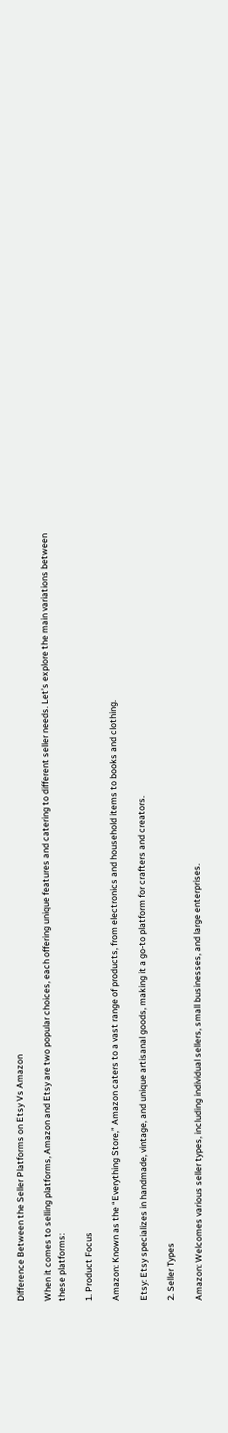Difference Between the Seller Platforms on Etsy Vs Amazon

When it comes to selling platforms, Amazon and Etsy are two popular choices, each offering unique features and catering to different seller needs. Let’s explore the main variations between these platforms:

1. Product Focus

Amazon: Known as the “Everything Store,” Amazon caters to a vast range of products, from electronics and household items to books and clothing.

Etsy: Etsy specializes in handmade, vintage, and unique artisanal goods, making it a go-to platform for crafters and creators.

2. Seller Types

Amazon: Welcomes various seller types, including individual sellers, small businesses, and large enterprises.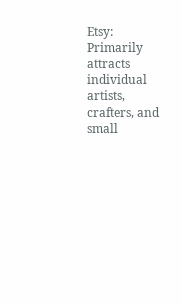Etsy: Primarily attracts individual artists, crafters, and small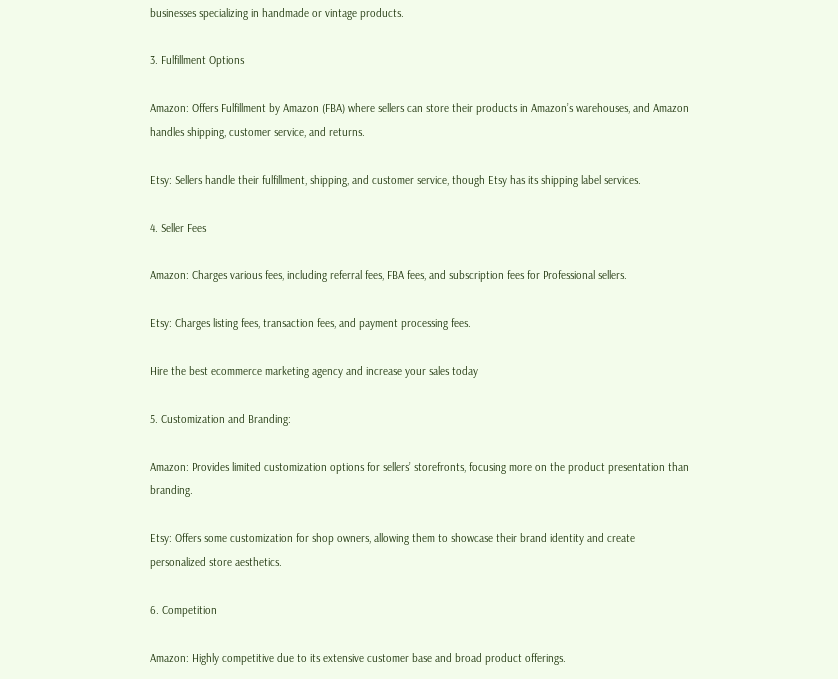businesses specializing in handmade or vintage products.

3. Fulfillment Options

Amazon: Offers Fulfillment by Amazon (FBA) where sellers can store their products in Amazon’s warehouses, and Amazon handles shipping, customer service, and returns.

Etsy: Sellers handle their fulfillment, shipping, and customer service, though Etsy has its shipping label services.

4. Seller Fees

Amazon: Charges various fees, including referral fees, FBA fees, and subscription fees for Professional sellers.

Etsy: Charges listing fees, transaction fees, and payment processing fees.

Hire the best ecommerce marketing agency and increase your sales today

5. Customization and Branding:

Amazon: Provides limited customization options for sellers’ storefronts, focusing more on the product presentation than branding.

Etsy: Offers some customization for shop owners, allowing them to showcase their brand identity and create personalized store aesthetics.

6. Competition

Amazon: Highly competitive due to its extensive customer base and broad product offerings.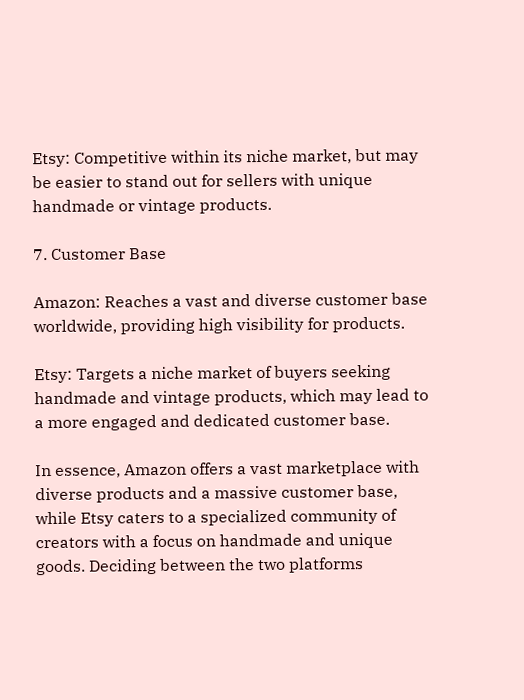Etsy: Competitive within its niche market, but may be easier to stand out for sellers with unique handmade or vintage products.

7. Customer Base

Amazon: Reaches a vast and diverse customer base worldwide, providing high visibility for products.

Etsy: Targets a niche market of buyers seeking handmade and vintage products, which may lead to a more engaged and dedicated customer base.

In essence, Amazon offers a vast marketplace with diverse products and a massive customer base, while Etsy caters to a specialized community of creators with a focus on handmade and unique goods. Deciding between the two platforms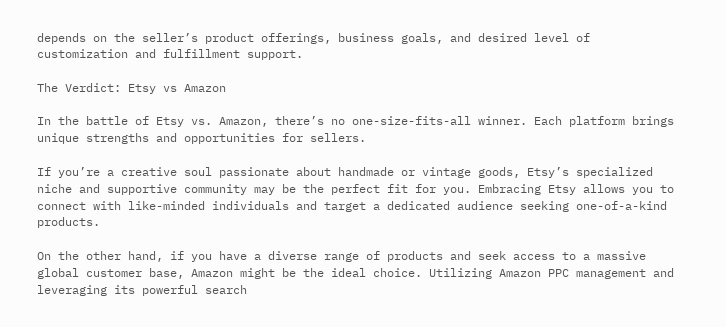depends on the seller’s product offerings, business goals, and desired level of customization and fulfillment support.

The Verdict: Etsy vs Amazon

In the battle of Etsy vs. Amazon, there’s no one-size-fits-all winner. Each platform brings unique strengths and opportunities for sellers.

If you’re a creative soul passionate about handmade or vintage goods, Etsy’s specialized niche and supportive community may be the perfect fit for you. Embracing Etsy allows you to connect with like-minded individuals and target a dedicated audience seeking one-of-a-kind products.

On the other hand, if you have a diverse range of products and seek access to a massive global customer base, Amazon might be the ideal choice. Utilizing Amazon PPC management and leveraging its powerful search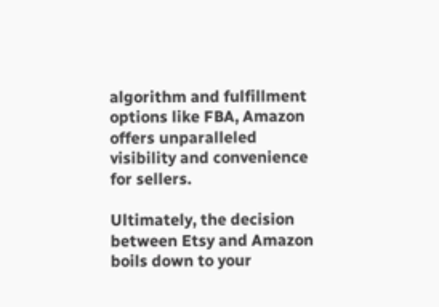algorithm and fulfillment options like FBA, Amazon offers unparalleled visibility and convenience for sellers.

Ultimately, the decision between Etsy and Amazon boils down to your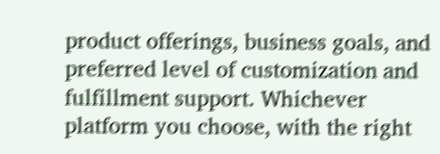product offerings, business goals, and preferred level of customization and fulfillment support. Whichever platform you choose, with the right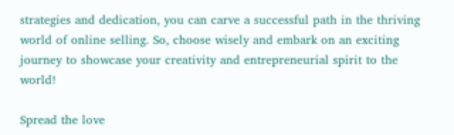strategies and dedication, you can carve a successful path in the thriving world of online selling. So, choose wisely and embark on an exciting journey to showcase your creativity and entrepreneurial spirit to the world!

Spread the love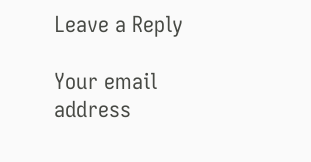Leave a Reply

Your email address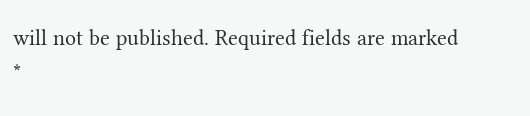will not be published. Required fields are marked *